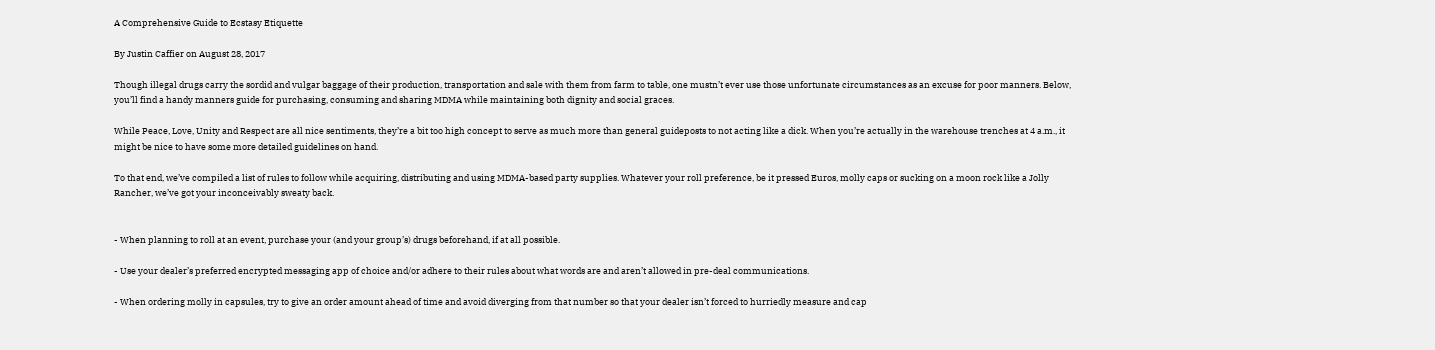A Comprehensive Guide to Ecstasy Etiquette

By Justin Caffier on August 28, 2017

Though illegal drugs carry the sordid and vulgar baggage of their production, transportation and sale with them from farm to table, one mustn’t ever use those unfortunate circumstances as an excuse for poor manners. Below, you’ll find a handy manners guide for purchasing, consuming and sharing MDMA while maintaining both dignity and social graces.

While Peace, Love, Unity and Respect are all nice sentiments, they’re a bit too high concept to serve as much more than general guideposts to not acting like a dick. When you’re actually in the warehouse trenches at 4 a.m., it might be nice to have some more detailed guidelines on hand.

To that end, we’ve compiled a list of rules to follow while acquiring, distributing and using MDMA-based party supplies. Whatever your roll preference, be it pressed Euros, molly caps or sucking on a moon rock like a Jolly Rancher, we’ve got your inconceivably sweaty back.


- When planning to roll at an event, purchase your (and your group’s) drugs beforehand, if at all possible.

- Use your dealer’s preferred encrypted messaging app of choice and/or adhere to their rules about what words are and aren’t allowed in pre-deal communications.

- When ordering molly in capsules, try to give an order amount ahead of time and avoid diverging from that number so that your dealer isn’t forced to hurriedly measure and cap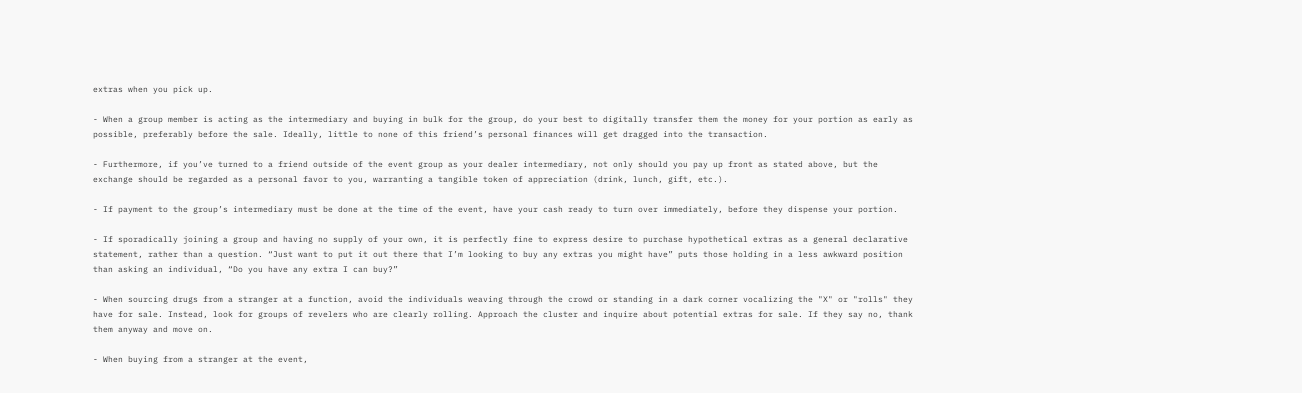extras when you pick up.

- When a group member is acting as the intermediary and buying in bulk for the group, do your best to digitally transfer them the money for your portion as early as possible, preferably before the sale. Ideally, little to none of this friend’s personal finances will get dragged into the transaction.

- Furthermore, if you’ve turned to a friend outside of the event group as your dealer intermediary, not only should you pay up front as stated above, but the exchange should be regarded as a personal favor to you, warranting a tangible token of appreciation (drink, lunch, gift, etc.).

- If payment to the group’s intermediary must be done at the time of the event, have your cash ready to turn over immediately, before they dispense your portion.

- If sporadically joining a group and having no supply of your own, it is perfectly fine to express desire to purchase hypothetical extras as a general declarative statement, rather than a question. “Just want to put it out there that I’m looking to buy any extras you might have” puts those holding in a less awkward position than asking an individual, “Do you have any extra I can buy?”

- When sourcing drugs from a stranger at a function, avoid the individuals weaving through the crowd or standing in a dark corner vocalizing the "X" or "rolls" they have for sale. Instead, look for groups of revelers who are clearly rolling. Approach the cluster and inquire about potential extras for sale. If they say no, thank them anyway and move on.

- When buying from a stranger at the event,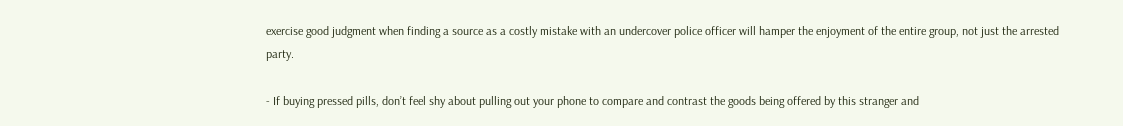exercise good judgment when finding a source as a costly mistake with an undercover police officer will hamper the enjoyment of the entire group, not just the arrested party.

- If buying pressed pills, don’t feel shy about pulling out your phone to compare and contrast the goods being offered by this stranger and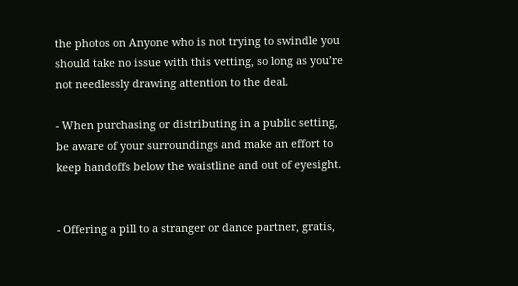the photos on Anyone who is not trying to swindle you should take no issue with this vetting, so long as you’re not needlessly drawing attention to the deal.

- When purchasing or distributing in a public setting, be aware of your surroundings and make an effort to keep handoffs below the waistline and out of eyesight.


- Offering a pill to a stranger or dance partner, gratis,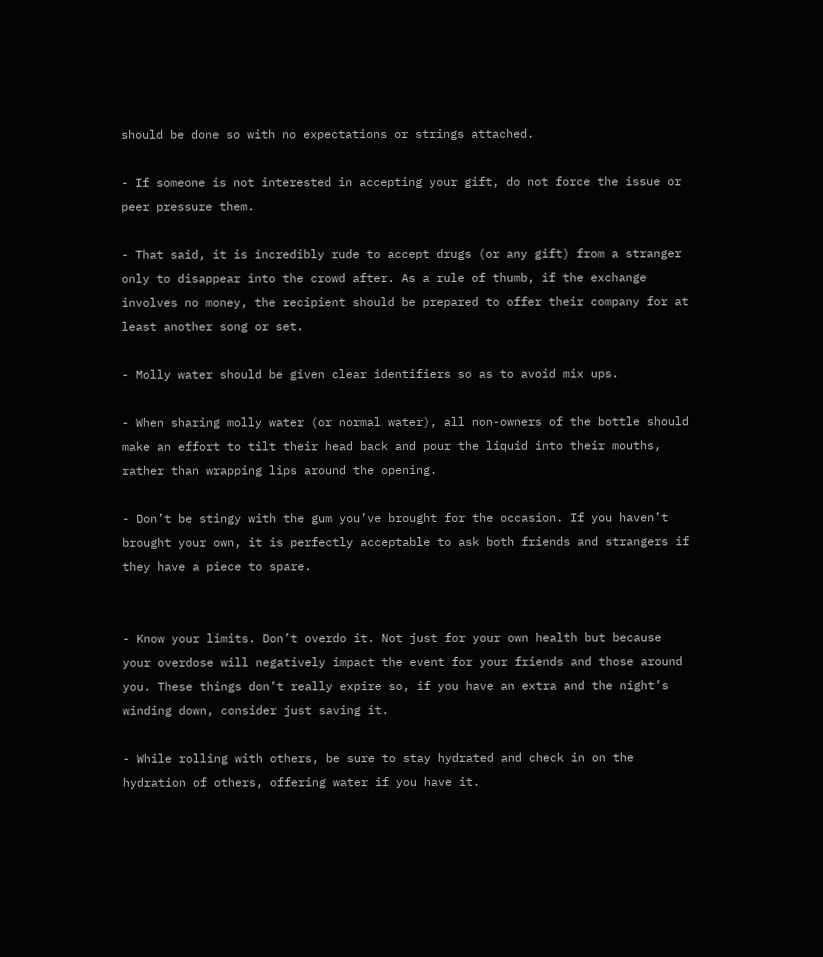should be done so with no expectations or strings attached.

- If someone is not interested in accepting your gift, do not force the issue or peer pressure them.

- That said, it is incredibly rude to accept drugs (or any gift) from a stranger only to disappear into the crowd after. As a rule of thumb, if the exchange involves no money, the recipient should be prepared to offer their company for at least another song or set.

- Molly water should be given clear identifiers so as to avoid mix ups.

- When sharing molly water (or normal water), all non-owners of the bottle should make an effort to tilt their head back and pour the liquid into their mouths, rather than wrapping lips around the opening.

- Don’t be stingy with the gum you’ve brought for the occasion. If you haven’t brought your own, it is perfectly acceptable to ask both friends and strangers if they have a piece to spare.


- Know your limits. Don’t overdo it. Not just for your own health but because your overdose will negatively impact the event for your friends and those around you. These things don’t really expire so, if you have an extra and the night’s winding down, consider just saving it.

- While rolling with others, be sure to stay hydrated and check in on the hydration of others, offering water if you have it.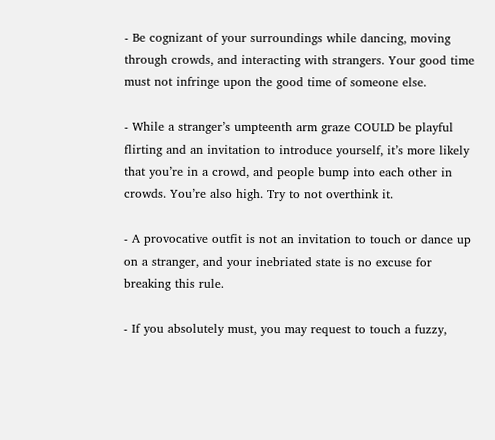- Be cognizant of your surroundings while dancing, moving through crowds, and interacting with strangers. Your good time must not infringe upon the good time of someone else.

- While a stranger’s umpteenth arm graze COULD be playful flirting and an invitation to introduce yourself, it’s more likely that you’re in a crowd, and people bump into each other in crowds. You’re also high. Try to not overthink it.

- A provocative outfit is not an invitation to touch or dance up on a stranger, and your inebriated state is no excuse for breaking this rule.

- If you absolutely must, you may request to touch a fuzzy,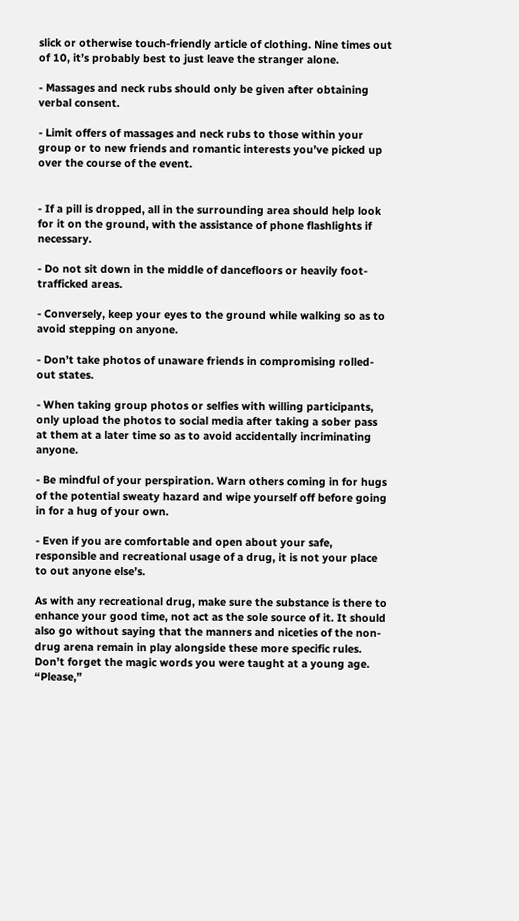slick or otherwise touch-friendly article of clothing. Nine times out of 10, it’s probably best to just leave the stranger alone.

- Massages and neck rubs should only be given after obtaining verbal consent.

- Limit offers of massages and neck rubs to those within your group or to new friends and romantic interests you’ve picked up over the course of the event.


- If a pill is dropped, all in the surrounding area should help look for it on the ground, with the assistance of phone flashlights if necessary.

- Do not sit down in the middle of dancefloors or heavily foot-trafficked areas.

- Conversely, keep your eyes to the ground while walking so as to avoid stepping on anyone.

- Don’t take photos of unaware friends in compromising rolled-out states.

- When taking group photos or selfies with willing participants, only upload the photos to social media after taking a sober pass at them at a later time so as to avoid accidentally incriminating anyone.

- Be mindful of your perspiration. Warn others coming in for hugs of the potential sweaty hazard and wipe yourself off before going in for a hug of your own.

- Even if you are comfortable and open about your safe, responsible and recreational usage of a drug, it is not your place to out anyone else’s.

As with any recreational drug, make sure the substance is there to enhance your good time, not act as the sole source of it. It should also go without saying that the manners and niceties of the non-drug arena remain in play alongside these more specific rules. Don’t forget the magic words you were taught at a young age. “Please,”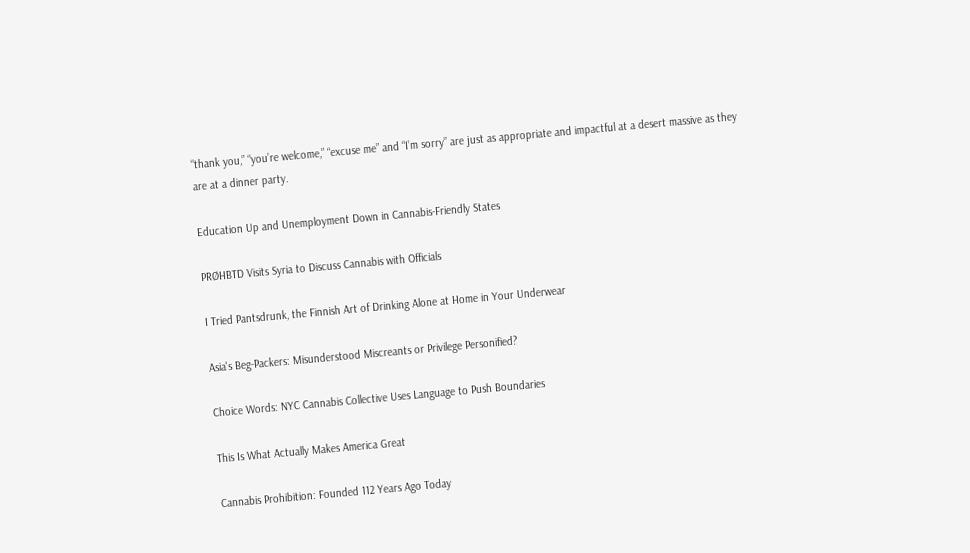“thank you,” “you’re welcome,” “excuse me” and “I’m sorry” are just as appropriate and impactful at a desert massive as they are at a dinner party.

Education Up and Unemployment Down in Cannabis-Friendly States

PRØHBTD Visits Syria to Discuss Cannabis with Officials

I Tried Pantsdrunk, the Finnish Art of Drinking Alone at Home in Your Underwear

Asia's Beg-Packers: Misunderstood Miscreants or Privilege Personified?

Choice Words: NYC Cannabis Collective Uses Language to Push Boundaries

This Is What Actually Makes America Great

Cannabis Prohibition: Founded 112 Years Ago Today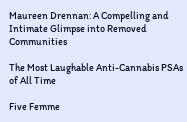Maureen Drennan: A Compelling and Intimate Glimpse into Removed Communities

The Most Laughable Anti-Cannabis PSAs of All Time

Five Femme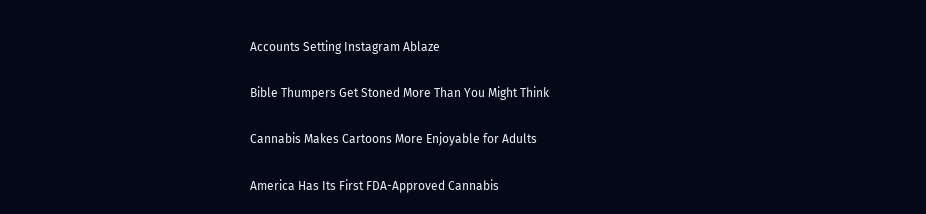Accounts Setting Instagram Ablaze

Bible Thumpers Get Stoned More Than You Might Think

Cannabis Makes Cartoons More Enjoyable for Adults

America Has Its First FDA-Approved Cannabis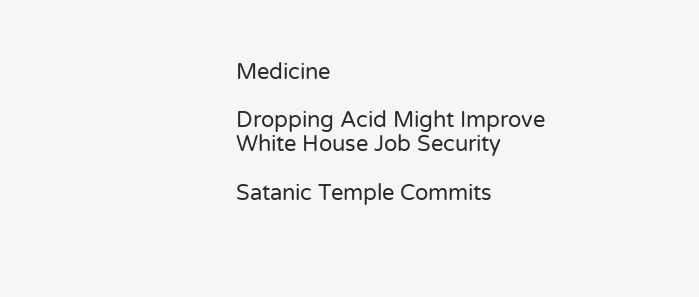Medicine

Dropping Acid Might Improve White House Job Security

Satanic Temple Commits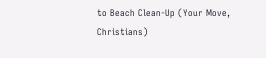to Beach Clean-Up (Your Move, Christians)